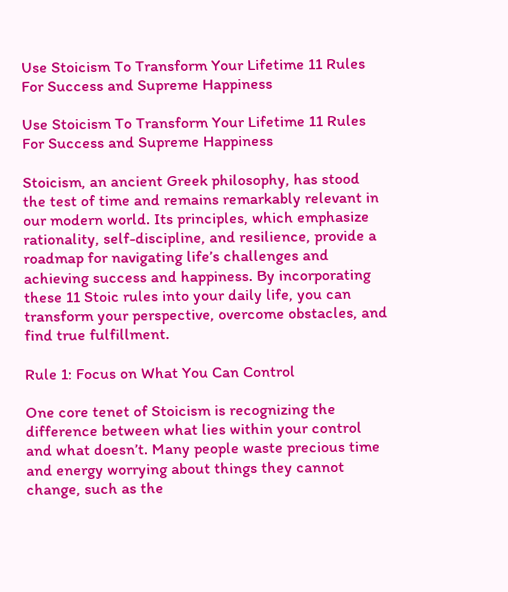Use Stoicism To Transform Your Lifetime 11 Rules For Success and Supreme Happiness

Use Stoicism To Transform Your Lifetime 11 Rules For Success and Supreme Happiness

Stoicism, an ancient Greek philosophy, has stood the test of time and remains remarkably relevant in our modern world. Its principles, which emphasize rationality, self-discipline, and resilience, provide a roadmap for navigating life’s challenges and achieving success and happiness. By incorporating these 11 Stoic rules into your daily life, you can transform your perspective, overcome obstacles, and find true fulfillment.

Rule 1: Focus on What You Can Control

One core tenet of Stoicism is recognizing the difference between what lies within your control and what doesn’t. Many people waste precious time and energy worrying about things they cannot change, such as the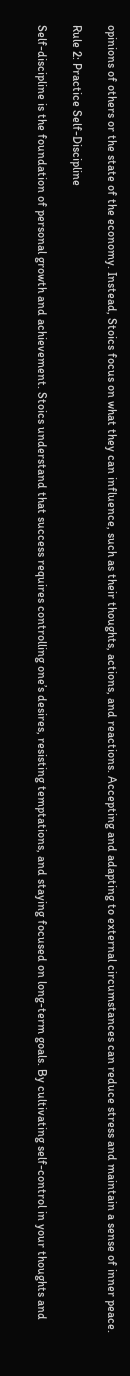opinions of others or the state of the economy. Instead, Stoics focus on what they can influence, such as their thoughts, actions, and reactions. Accepting and adapting to external circumstances can reduce stress and maintain a sense of inner peace.

Rule 2: Practice Self-Discipline

Self-discipline is the foundation of personal growth and achievement. Stoics understand that success requires controlling one’s desires, resisting temptations, and staying focused on long-term goals. By cultivating self-control in your thoughts and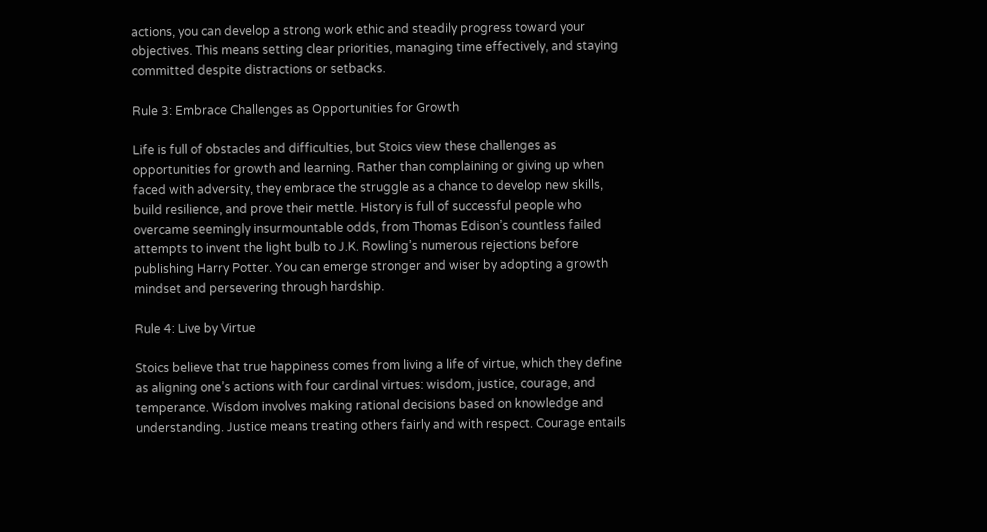actions, you can develop a strong work ethic and steadily progress toward your objectives. This means setting clear priorities, managing time effectively, and staying committed despite distractions or setbacks.

Rule 3: Embrace Challenges as Opportunities for Growth

Life is full of obstacles and difficulties, but Stoics view these challenges as opportunities for growth and learning. Rather than complaining or giving up when faced with adversity, they embrace the struggle as a chance to develop new skills, build resilience, and prove their mettle. History is full of successful people who overcame seemingly insurmountable odds, from Thomas Edison’s countless failed attempts to invent the light bulb to J.K. Rowling’s numerous rejections before publishing Harry Potter. You can emerge stronger and wiser by adopting a growth mindset and persevering through hardship.

Rule 4: Live by Virtue

Stoics believe that true happiness comes from living a life of virtue, which they define as aligning one’s actions with four cardinal virtues: wisdom, justice, courage, and temperance. Wisdom involves making rational decisions based on knowledge and understanding. Justice means treating others fairly and with respect. Courage entails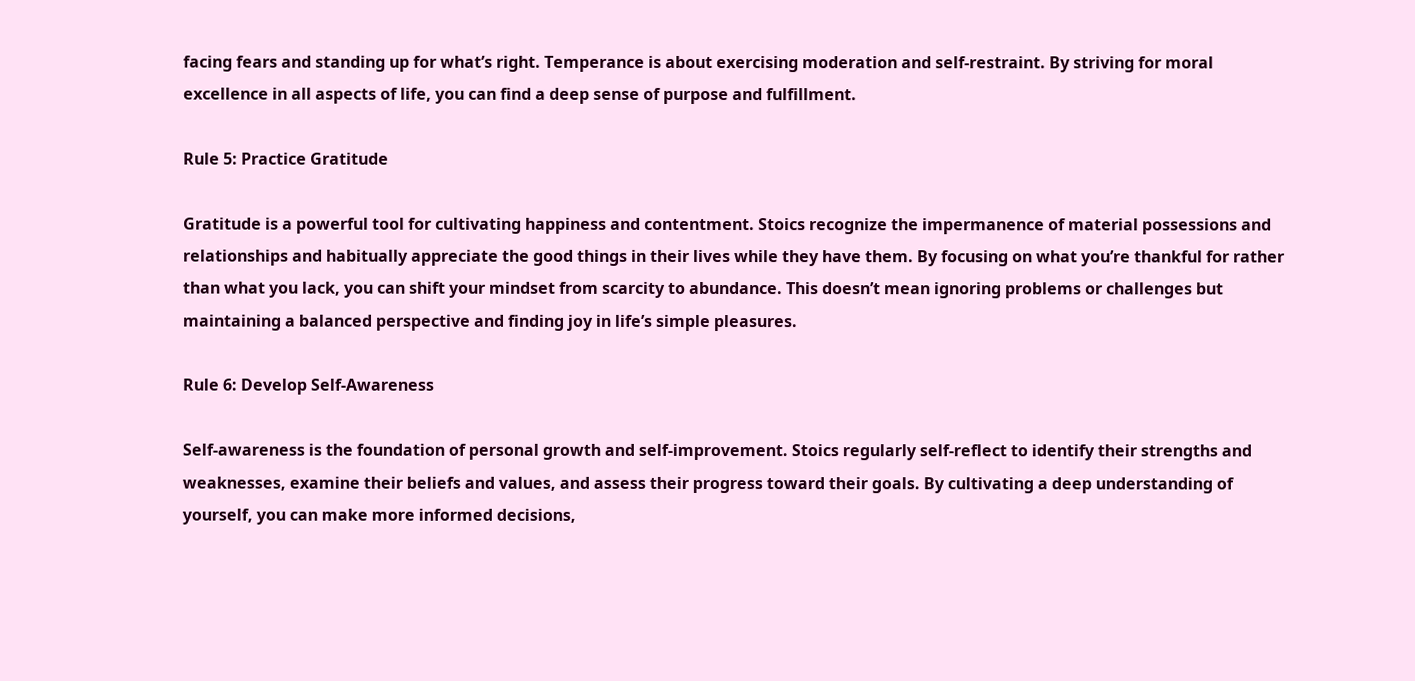facing fears and standing up for what’s right. Temperance is about exercising moderation and self-restraint. By striving for moral excellence in all aspects of life, you can find a deep sense of purpose and fulfillment.

Rule 5: Practice Gratitude

Gratitude is a powerful tool for cultivating happiness and contentment. Stoics recognize the impermanence of material possessions and relationships and habitually appreciate the good things in their lives while they have them. By focusing on what you’re thankful for rather than what you lack, you can shift your mindset from scarcity to abundance. This doesn’t mean ignoring problems or challenges but maintaining a balanced perspective and finding joy in life’s simple pleasures.

Rule 6: Develop Self-Awareness

Self-awareness is the foundation of personal growth and self-improvement. Stoics regularly self-reflect to identify their strengths and weaknesses, examine their beliefs and values, and assess their progress toward their goals. By cultivating a deep understanding of yourself, you can make more informed decisions,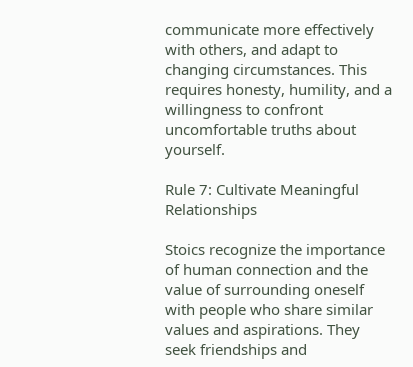communicate more effectively with others, and adapt to changing circumstances. This requires honesty, humility, and a willingness to confront uncomfortable truths about yourself.

Rule 7: Cultivate Meaningful Relationships

Stoics recognize the importance of human connection and the value of surrounding oneself with people who share similar values and aspirations. They seek friendships and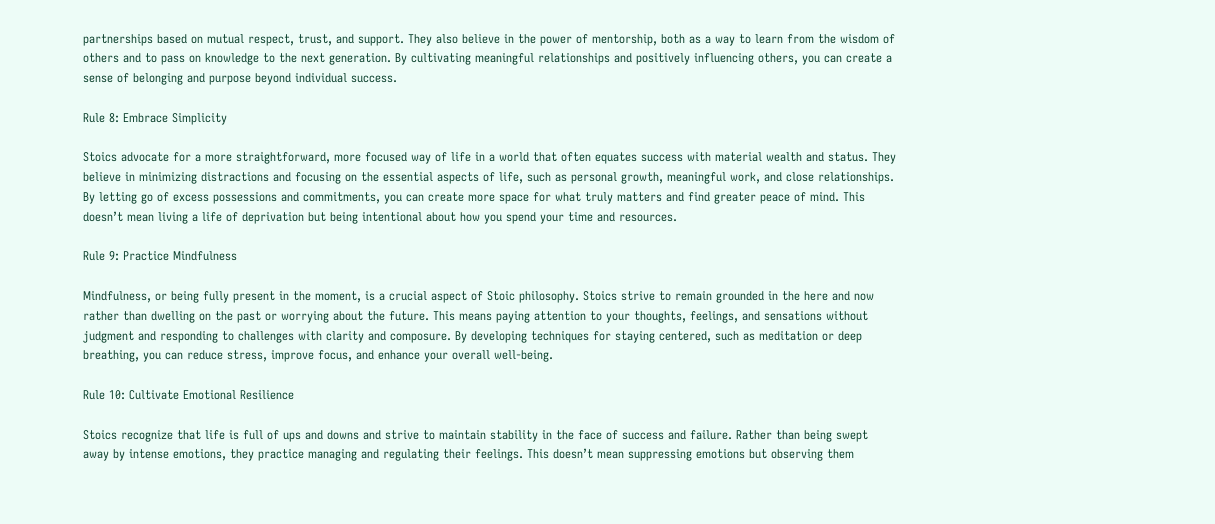partnerships based on mutual respect, trust, and support. They also believe in the power of mentorship, both as a way to learn from the wisdom of others and to pass on knowledge to the next generation. By cultivating meaningful relationships and positively influencing others, you can create a sense of belonging and purpose beyond individual success.

Rule 8: Embrace Simplicity

Stoics advocate for a more straightforward, more focused way of life in a world that often equates success with material wealth and status. They believe in minimizing distractions and focusing on the essential aspects of life, such as personal growth, meaningful work, and close relationships. By letting go of excess possessions and commitments, you can create more space for what truly matters and find greater peace of mind. This doesn’t mean living a life of deprivation but being intentional about how you spend your time and resources.

Rule 9: Practice Mindfulness

Mindfulness, or being fully present in the moment, is a crucial aspect of Stoic philosophy. Stoics strive to remain grounded in the here and now rather than dwelling on the past or worrying about the future. This means paying attention to your thoughts, feelings, and sensations without judgment and responding to challenges with clarity and composure. By developing techniques for staying centered, such as meditation or deep breathing, you can reduce stress, improve focus, and enhance your overall well-being.

Rule 10: Cultivate Emotional Resilience

Stoics recognize that life is full of ups and downs and strive to maintain stability in the face of success and failure. Rather than being swept away by intense emotions, they practice managing and regulating their feelings. This doesn’t mean suppressing emotions but observing them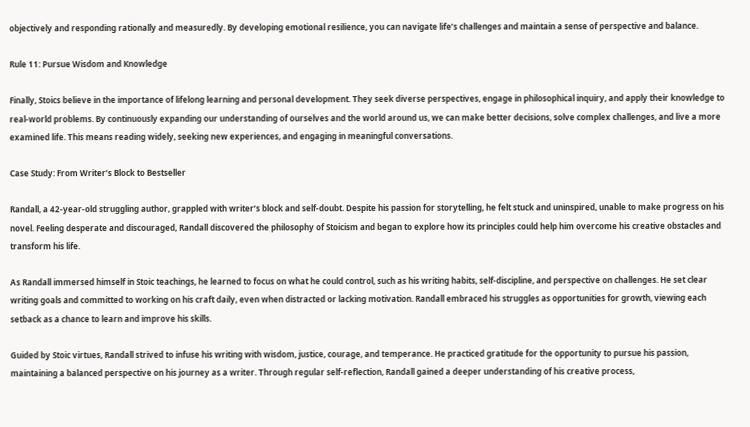objectively and responding rationally and measuredly. By developing emotional resilience, you can navigate life’s challenges and maintain a sense of perspective and balance.

Rule 11: Pursue Wisdom and Knowledge

Finally, Stoics believe in the importance of lifelong learning and personal development. They seek diverse perspectives, engage in philosophical inquiry, and apply their knowledge to real-world problems. By continuously expanding our understanding of ourselves and the world around us, we can make better decisions, solve complex challenges, and live a more examined life. This means reading widely, seeking new experiences, and engaging in meaningful conversations.

Case Study: From Writer’s Block to Bestseller

Randall, a 42-year-old struggling author, grappled with writer’s block and self-doubt. Despite his passion for storytelling, he felt stuck and uninspired, unable to make progress on his novel. Feeling desperate and discouraged, Randall discovered the philosophy of Stoicism and began to explore how its principles could help him overcome his creative obstacles and transform his life.

As Randall immersed himself in Stoic teachings, he learned to focus on what he could control, such as his writing habits, self-discipline, and perspective on challenges. He set clear writing goals and committed to working on his craft daily, even when distracted or lacking motivation. Randall embraced his struggles as opportunities for growth, viewing each setback as a chance to learn and improve his skills.

Guided by Stoic virtues, Randall strived to infuse his writing with wisdom, justice, courage, and temperance. He practiced gratitude for the opportunity to pursue his passion, maintaining a balanced perspective on his journey as a writer. Through regular self-reflection, Randall gained a deeper understanding of his creative process,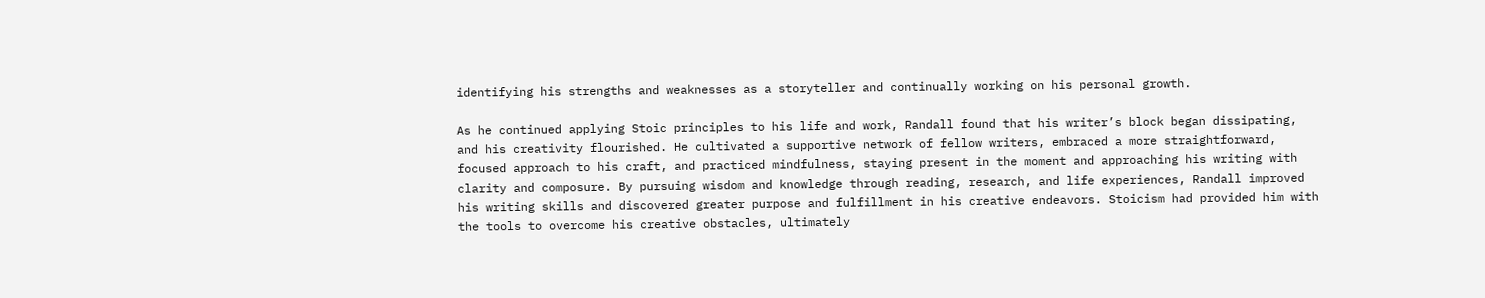identifying his strengths and weaknesses as a storyteller and continually working on his personal growth.

As he continued applying Stoic principles to his life and work, Randall found that his writer’s block began dissipating, and his creativity flourished. He cultivated a supportive network of fellow writers, embraced a more straightforward, focused approach to his craft, and practiced mindfulness, staying present in the moment and approaching his writing with clarity and composure. By pursuing wisdom and knowledge through reading, research, and life experiences, Randall improved his writing skills and discovered greater purpose and fulfillment in his creative endeavors. Stoicism had provided him with the tools to overcome his creative obstacles, ultimately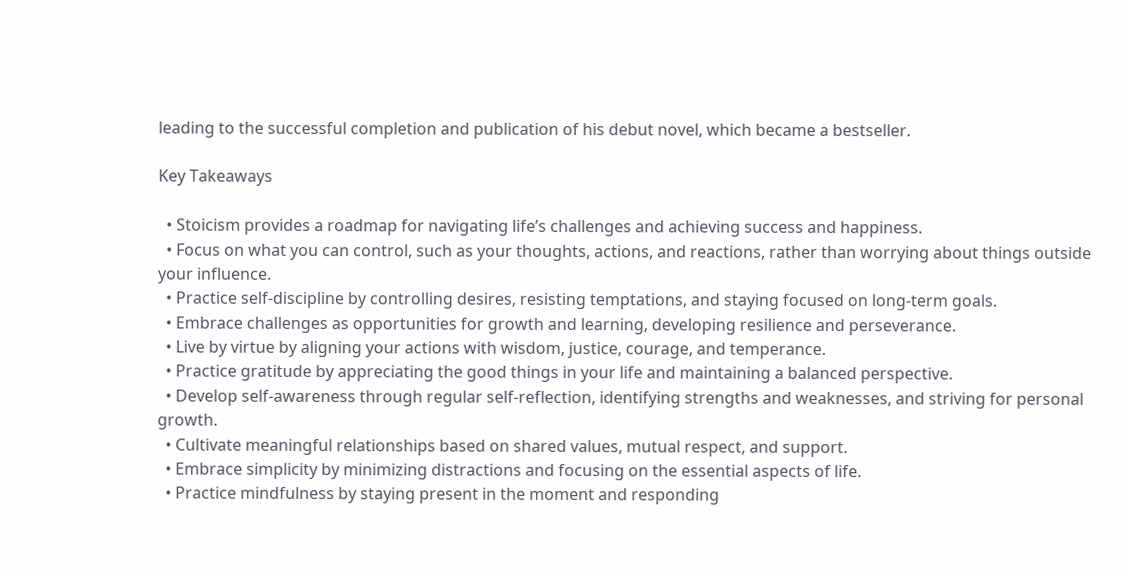leading to the successful completion and publication of his debut novel, which became a bestseller.

Key Takeaways

  • Stoicism provides a roadmap for navigating life’s challenges and achieving success and happiness.
  • Focus on what you can control, such as your thoughts, actions, and reactions, rather than worrying about things outside your influence.
  • Practice self-discipline by controlling desires, resisting temptations, and staying focused on long-term goals.
  • Embrace challenges as opportunities for growth and learning, developing resilience and perseverance.
  • Live by virtue by aligning your actions with wisdom, justice, courage, and temperance.
  • Practice gratitude by appreciating the good things in your life and maintaining a balanced perspective.
  • Develop self-awareness through regular self-reflection, identifying strengths and weaknesses, and striving for personal growth.
  • Cultivate meaningful relationships based on shared values, mutual respect, and support.
  • Embrace simplicity by minimizing distractions and focusing on the essential aspects of life.
  • Practice mindfulness by staying present in the moment and responding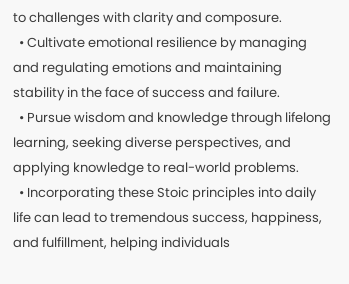to challenges with clarity and composure.
  • Cultivate emotional resilience by managing and regulating emotions and maintaining stability in the face of success and failure.
  • Pursue wisdom and knowledge through lifelong learning, seeking diverse perspectives, and applying knowledge to real-world problems.
  • Incorporating these Stoic principles into daily life can lead to tremendous success, happiness, and fulfillment, helping individuals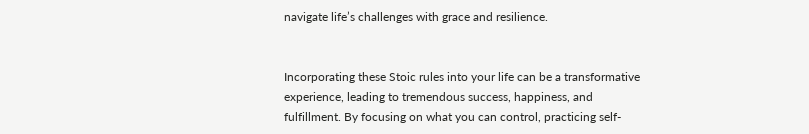navigate life’s challenges with grace and resilience.


Incorporating these Stoic rules into your life can be a transformative experience, leading to tremendous success, happiness, and fulfillment. By focusing on what you can control, practicing self-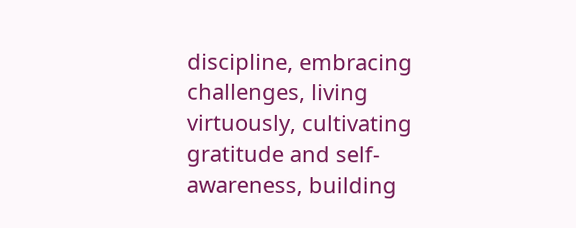discipline, embracing challenges, living virtuously, cultivating gratitude and self-awareness, building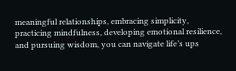meaningful relationships, embracing simplicity, practicing mindfulness, developing emotional resilience, and pursuing wisdom, you can navigate life’s ups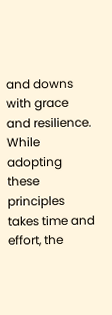and downs with grace and resilience. While adopting these principles takes time and effort, the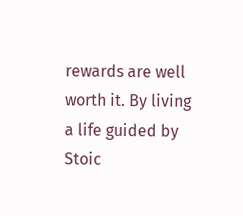rewards are well worth it. By living a life guided by Stoic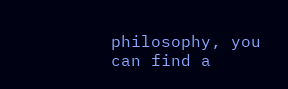philosophy, you can find a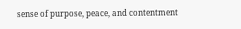sense of purpose, peace, and contentment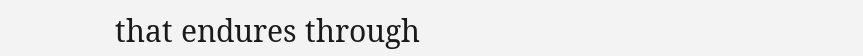that endures through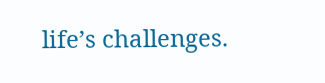life’s challenges.